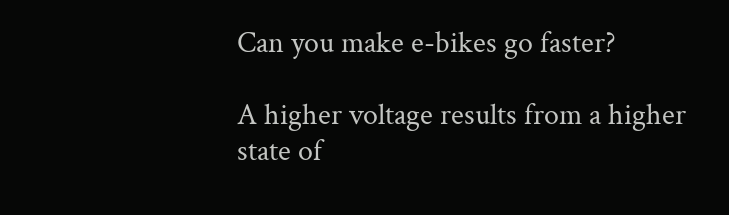Can you make e-bikes go faster?

A higher voltage results from a higher state of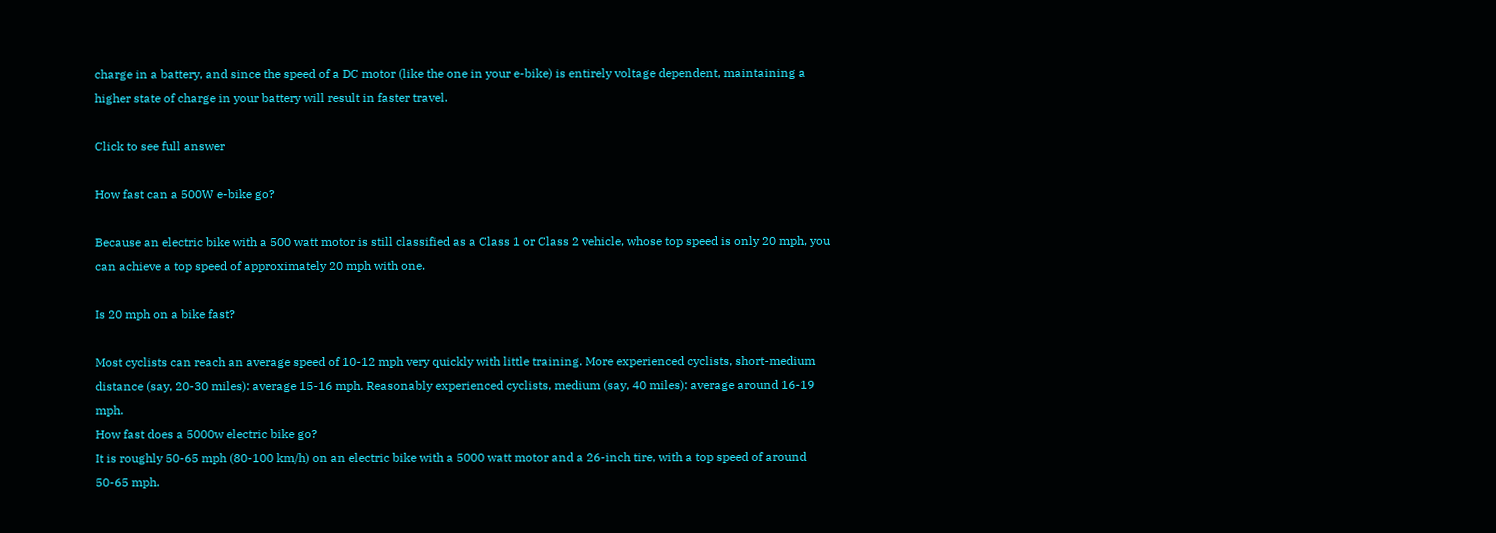charge in a battery, and since the speed of a DC motor (like the one in your e-bike) is entirely voltage dependent, maintaining a higher state of charge in your battery will result in faster travel.

Click to see full answer

How fast can a 500W e-bike go?

Because an electric bike with a 500 watt motor is still classified as a Class 1 or Class 2 vehicle, whose top speed is only 20 mph, you can achieve a top speed of approximately 20 mph with one.

Is 20 mph on a bike fast?

Most cyclists can reach an average speed of 10-12 mph very quickly with little training. More experienced cyclists, short-medium distance (say, 20-30 miles): average 15-16 mph. Reasonably experienced cyclists, medium (say, 40 miles): average around 16-19 mph.
How fast does a 5000w electric bike go?
It is roughly 50-65 mph (80-100 km/h) on an electric bike with a 5000 watt motor and a 26-inch tire, with a top speed of around 50-65 mph.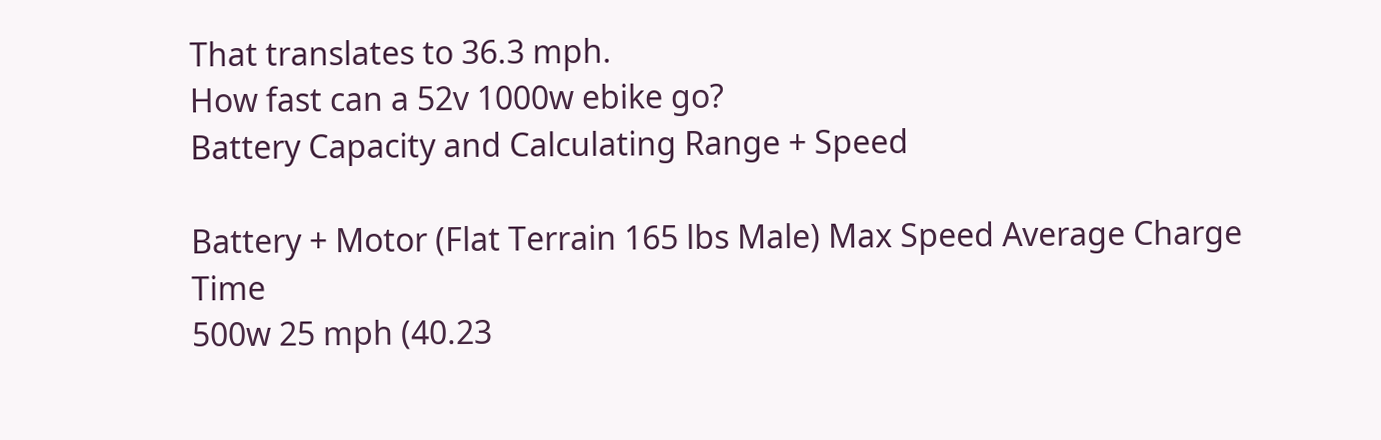That translates to 36.3 mph.
How fast can a 52v 1000w ebike go?
Battery Capacity and Calculating Range + Speed

Battery + Motor (Flat Terrain 165 lbs Male) Max Speed Average Charge Time
500w 25 mph (40.23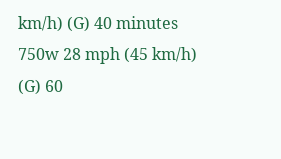km/h) (G) 40 minutes
750w 28 mph (45 km/h) (G) 60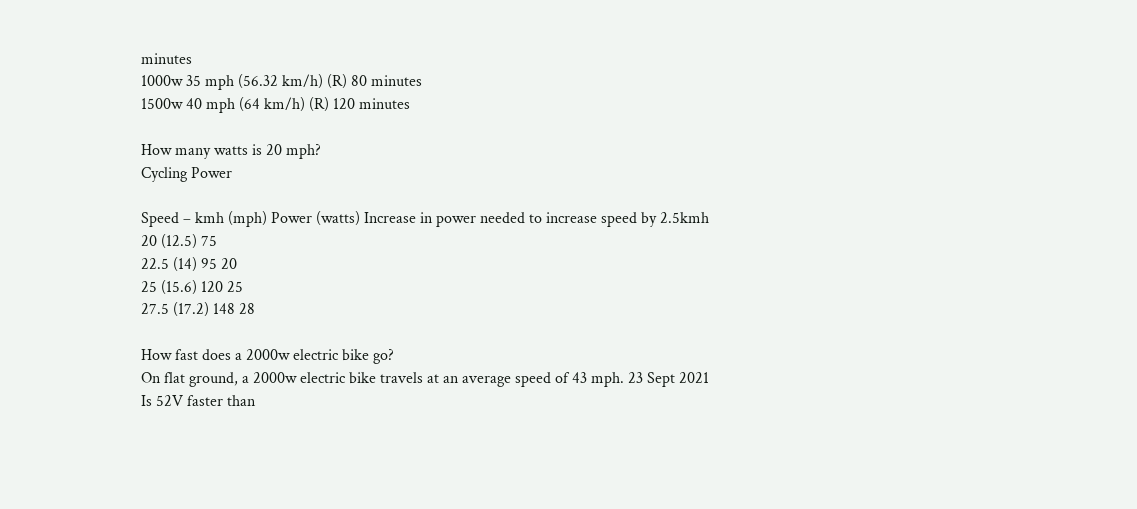minutes
1000w 35 mph (56.32 km/h) (R) 80 minutes
1500w 40 mph (64 km/h) (R) 120 minutes

How many watts is 20 mph?
Cycling Power

Speed – kmh (mph) Power (watts) Increase in power needed to increase speed by 2.5kmh
20 (12.5) 75
22.5 (14) 95 20
25 (15.6) 120 25
27.5 (17.2) 148 28

How fast does a 2000w electric bike go?
On flat ground, a 2000w electric bike travels at an average speed of 43 mph. 23 Sept 2021
Is 52V faster than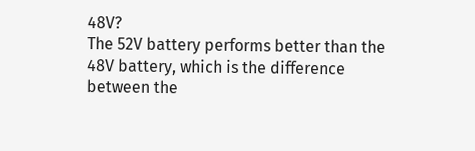48V?
The 52V battery performs better than the 48V battery, which is the difference between the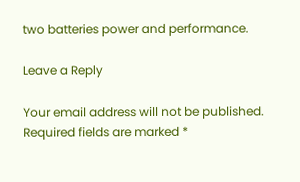two batteries power and performance.

Leave a Reply

Your email address will not be published. Required fields are marked *